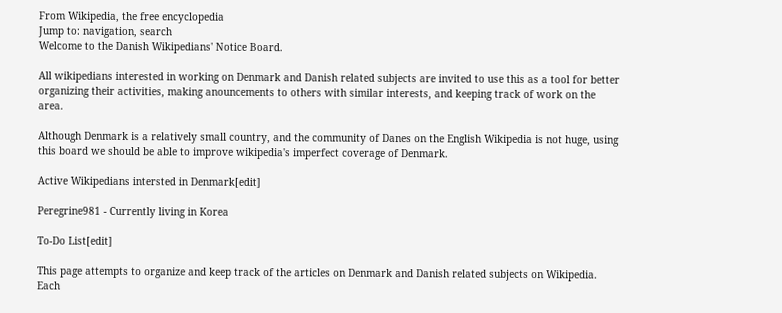From Wikipedia, the free encyclopedia
Jump to: navigation, search
Welcome to the Danish Wikipedians' Notice Board.

All wikipedians interested in working on Denmark and Danish related subjects are invited to use this as a tool for better organizing their activities, making anouncements to others with similar interests, and keeping track of work on the area.

Although Denmark is a relatively small country, and the community of Danes on the English Wikipedia is not huge, using this board we should be able to improve wikipedia's imperfect coverage of Denmark.

Active Wikipedians intersted in Denmark[edit]

Peregrine981 - Currently living in Korea

To-Do List[edit]

This page attempts to organize and keep track of the articles on Denmark and Danish related subjects on Wikipedia. Each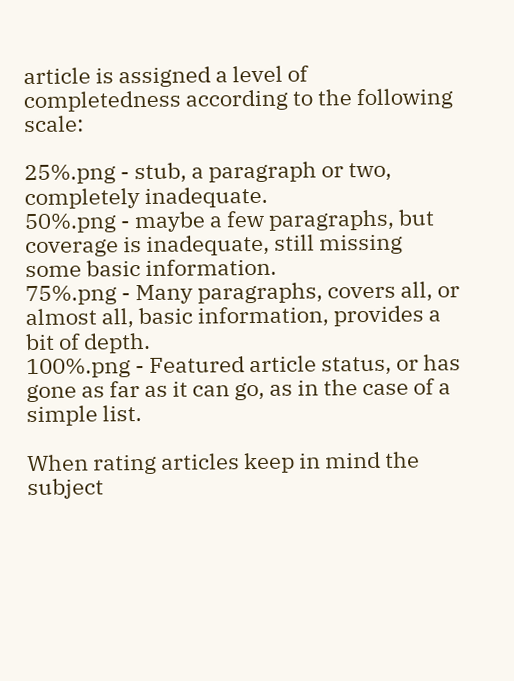article is assigned a level of completedness according to the following scale:

25%.png - stub, a paragraph or two, completely inadequate.
50%.png - maybe a few paragraphs, but coverage is inadequate, still missing some basic information.
75%.png - Many paragraphs, covers all, or almost all, basic information, provides a bit of depth.
100%.png - Featured article status, or has gone as far as it can go, as in the case of a simple list.

When rating articles keep in mind the subject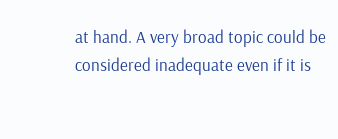at hand. A very broad topic could be considered inadequate even if it is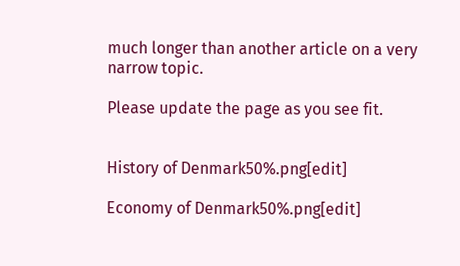much longer than another article on a very narrow topic.

Please update the page as you see fit.


History of Denmark50%.png[edit]

Economy of Denmark50%.png[edit]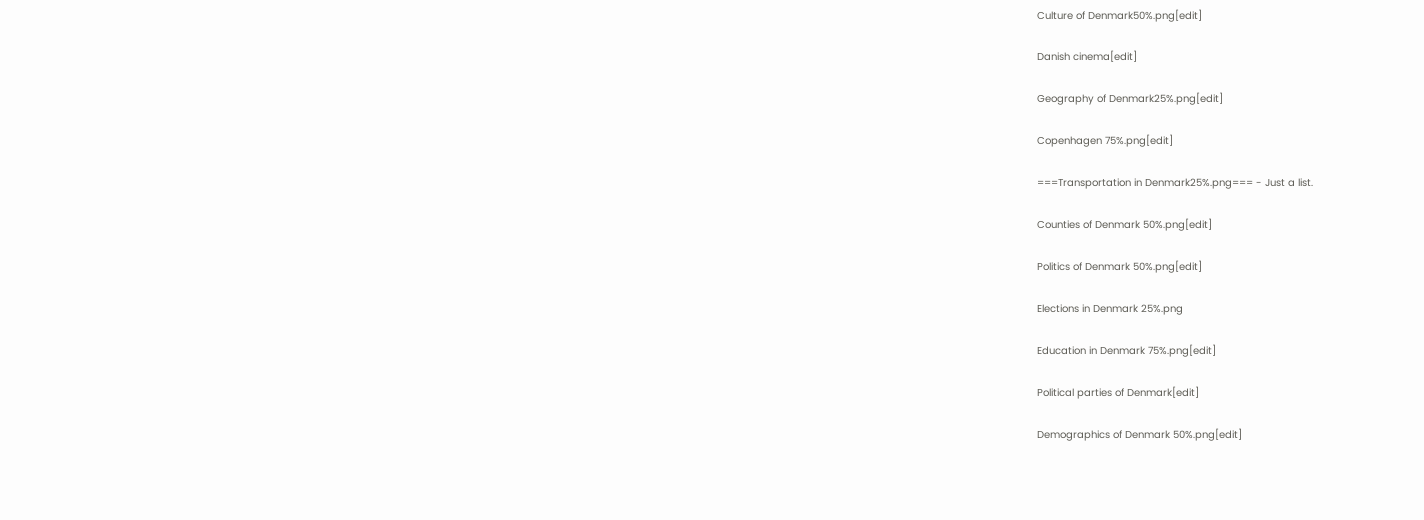Culture of Denmark50%.png[edit]

Danish cinema[edit]

Geography of Denmark25%.png[edit]

Copenhagen 75%.png[edit]

===Transportation in Denmark25%.png=== - Just a list.

Counties of Denmark 50%.png[edit]

Politics of Denmark 50%.png[edit]

Elections in Denmark 25%.png

Education in Denmark 75%.png[edit]

Political parties of Denmark[edit]

Demographics of Denmark 50%.png[edit]